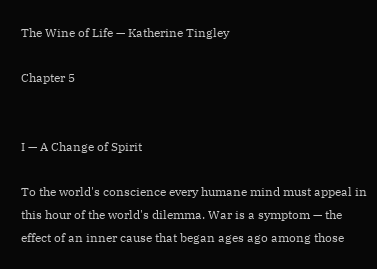The Wine of Life — Katherine Tingley

Chapter 5


I — A Change of Spirit

To the world's conscience every humane mind must appeal in this hour of the world's dilemma. War is a symptom — the effect of an inner cause that began ages ago among those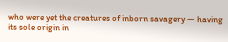who were yet the creatures of inborn savagery — having its sole origin in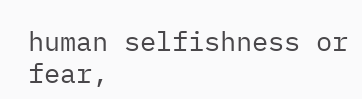human selfishness or fear,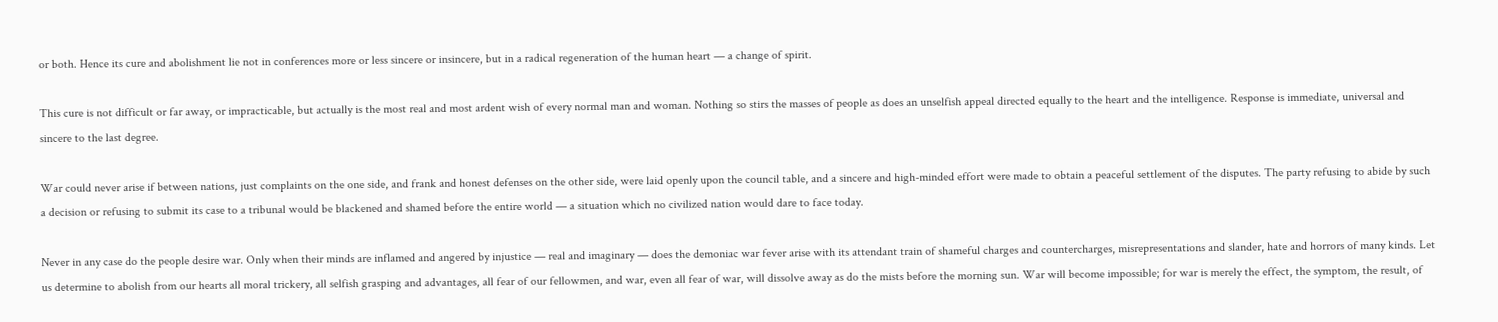or both. Hence its cure and abolishment lie not in conferences more or less sincere or insincere, but in a radical regeneration of the human heart — a change of spirit.

This cure is not difficult or far away, or impracticable, but actually is the most real and most ardent wish of every normal man and woman. Nothing so stirs the masses of people as does an unselfish appeal directed equally to the heart and the intelligence. Response is immediate, universal and sincere to the last degree.

War could never arise if between nations, just complaints on the one side, and frank and honest defenses on the other side, were laid openly upon the council table, and a sincere and high-minded effort were made to obtain a peaceful settlement of the disputes. The party refusing to abide by such a decision or refusing to submit its case to a tribunal would be blackened and shamed before the entire world — a situation which no civilized nation would dare to face today.

Never in any case do the people desire war. Only when their minds are inflamed and angered by injustice — real and imaginary — does the demoniac war fever arise with its attendant train of shameful charges and countercharges, misrepresentations and slander, hate and horrors of many kinds. Let us determine to abolish from our hearts all moral trickery, all selfish grasping and advantages, all fear of our fellowmen, and war, even all fear of war, will dissolve away as do the mists before the morning sun. War will become impossible; for war is merely the effect, the symptom, the result, of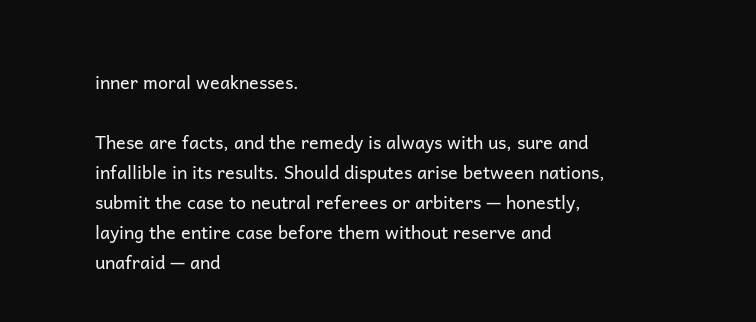inner moral weaknesses.

These are facts, and the remedy is always with us, sure and infallible in its results. Should disputes arise between nations, submit the case to neutral referees or arbiters — honestly, laying the entire case before them without reserve and unafraid — and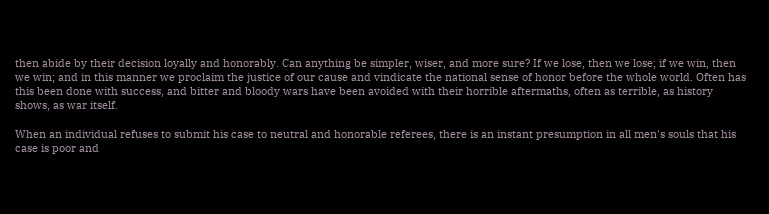then abide by their decision loyally and honorably. Can anything be simpler, wiser, and more sure? If we lose, then we lose; if we win, then we win; and in this manner we proclaim the justice of our cause and vindicate the national sense of honor before the whole world. Often has this been done with success, and bitter and bloody wars have been avoided with their horrible aftermaths, often as terrible, as history shows, as war itself.

When an individual refuses to submit his case to neutral and honorable referees, there is an instant presumption in all men's souls that his case is poor and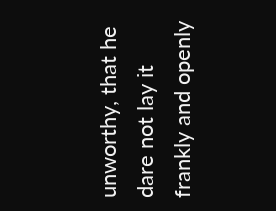unworthy, that he dare not lay it frankly and openly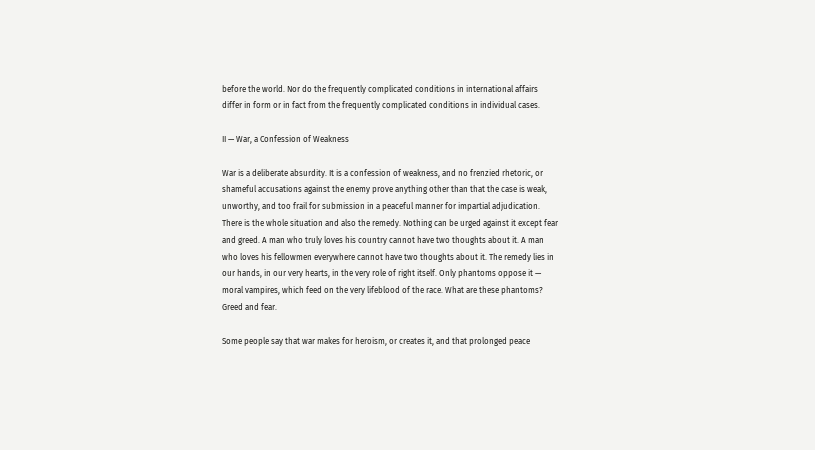before the world. Nor do the frequently complicated conditions in international affairs differ in form or in fact from the frequently complicated conditions in individual cases.

II — War, a Confession of Weakness

War is a deliberate absurdity. It is a confession of weakness, and no frenzied rhetoric, or shameful accusations against the enemy prove anything other than that the case is weak, unworthy, and too frail for submission in a peaceful manner for impartial adjudication. There is the whole situation and also the remedy. Nothing can be urged against it except fear and greed. A man who truly loves his country cannot have two thoughts about it. A man who loves his fellowmen everywhere cannot have two thoughts about it. The remedy lies in our hands, in our very hearts, in the very role of right itself. Only phantoms oppose it — moral vampires, which feed on the very lifeblood of the race. What are these phantoms? Greed and fear.

Some people say that war makes for heroism, or creates it, and that prolonged peace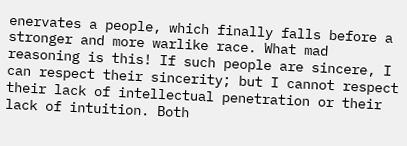enervates a people, which finally falls before a stronger and more warlike race. What mad reasoning is this! If such people are sincere, I can respect their sincerity; but I cannot respect their lack of intellectual penetration or their lack of intuition. Both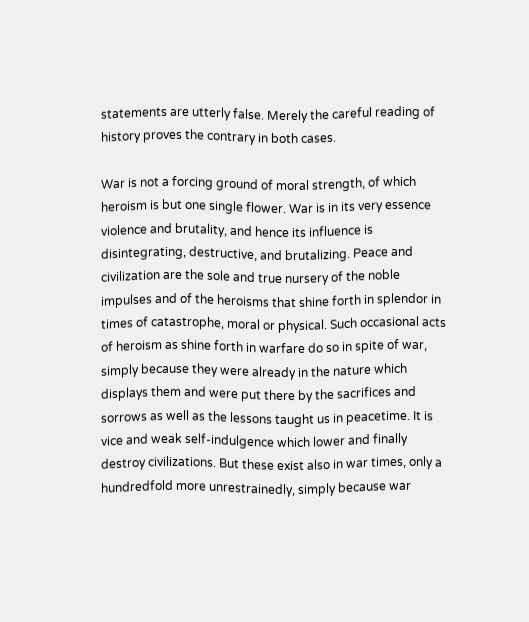statements are utterly false. Merely the careful reading of history proves the contrary in both cases.

War is not a forcing ground of moral strength, of which heroism is but one single flower. War is in its very essence violence and brutality, and hence its influence is disintegrating, destructive, and brutalizing. Peace and civilization are the sole and true nursery of the noble impulses and of the heroisms that shine forth in splendor in times of catastrophe, moral or physical. Such occasional acts of heroism as shine forth in warfare do so in spite of war, simply because they were already in the nature which displays them and were put there by the sacrifices and sorrows as well as the lessons taught us in peacetime. It is vice and weak self-indulgence which lower and finally destroy civilizations. But these exist also in war times, only a hundredfold more unrestrainedly, simply because war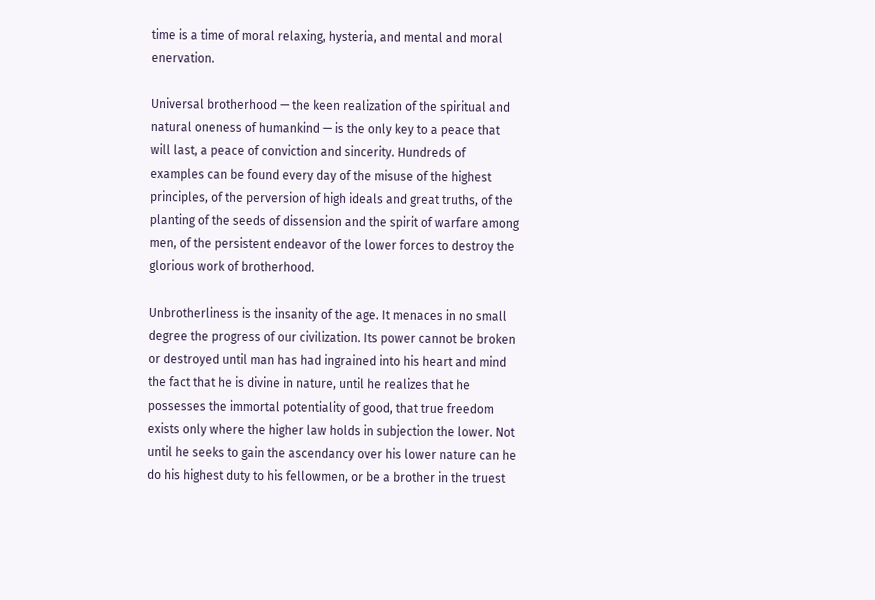time is a time of moral relaxing, hysteria, and mental and moral enervation.

Universal brotherhood — the keen realization of the spiritual and natural oneness of humankind — is the only key to a peace that will last, a peace of conviction and sincerity. Hundreds of examples can be found every day of the misuse of the highest principles, of the perversion of high ideals and great truths, of the planting of the seeds of dissension and the spirit of warfare among men, of the persistent endeavor of the lower forces to destroy the glorious work of brotherhood.

Unbrotherliness is the insanity of the age. It menaces in no small degree the progress of our civilization. Its power cannot be broken or destroyed until man has had ingrained into his heart and mind the fact that he is divine in nature, until he realizes that he possesses the immortal potentiality of good, that true freedom exists only where the higher law holds in subjection the lower. Not until he seeks to gain the ascendancy over his lower nature can he do his highest duty to his fellowmen, or be a brother in the truest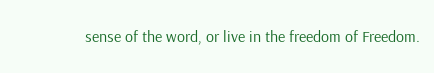sense of the word, or live in the freedom of Freedom.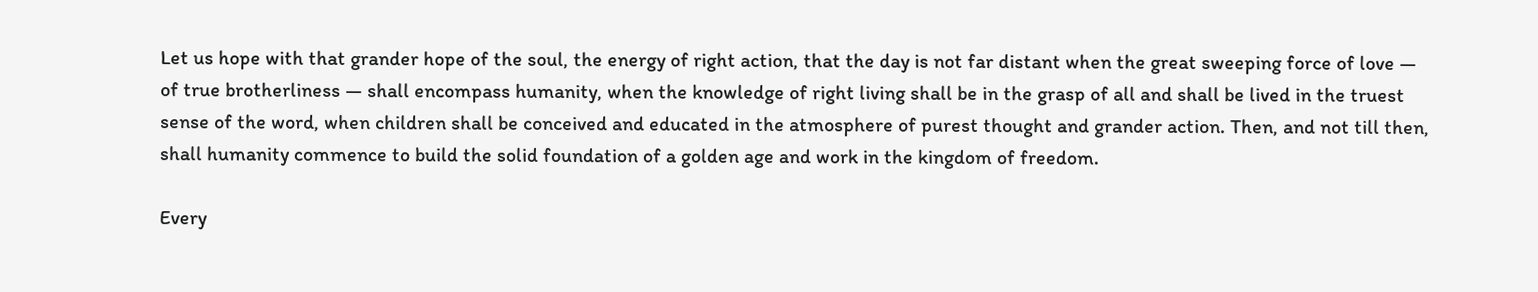Let us hope with that grander hope of the soul, the energy of right action, that the day is not far distant when the great sweeping force of love — of true brotherliness — shall encompass humanity, when the knowledge of right living shall be in the grasp of all and shall be lived in the truest sense of the word, when children shall be conceived and educated in the atmosphere of purest thought and grander action. Then, and not till then, shall humanity commence to build the solid foundation of a golden age and work in the kingdom of freedom.

Every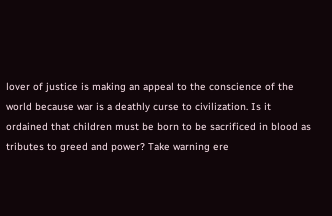lover of justice is making an appeal to the conscience of the world because war is a deathly curse to civilization. Is it ordained that children must be born to be sacrificed in blood as tributes to greed and power? Take warning ere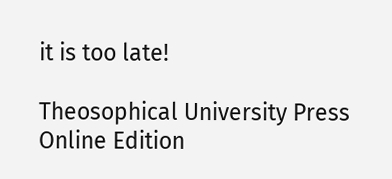it is too late!

Theosophical University Press Online Edition